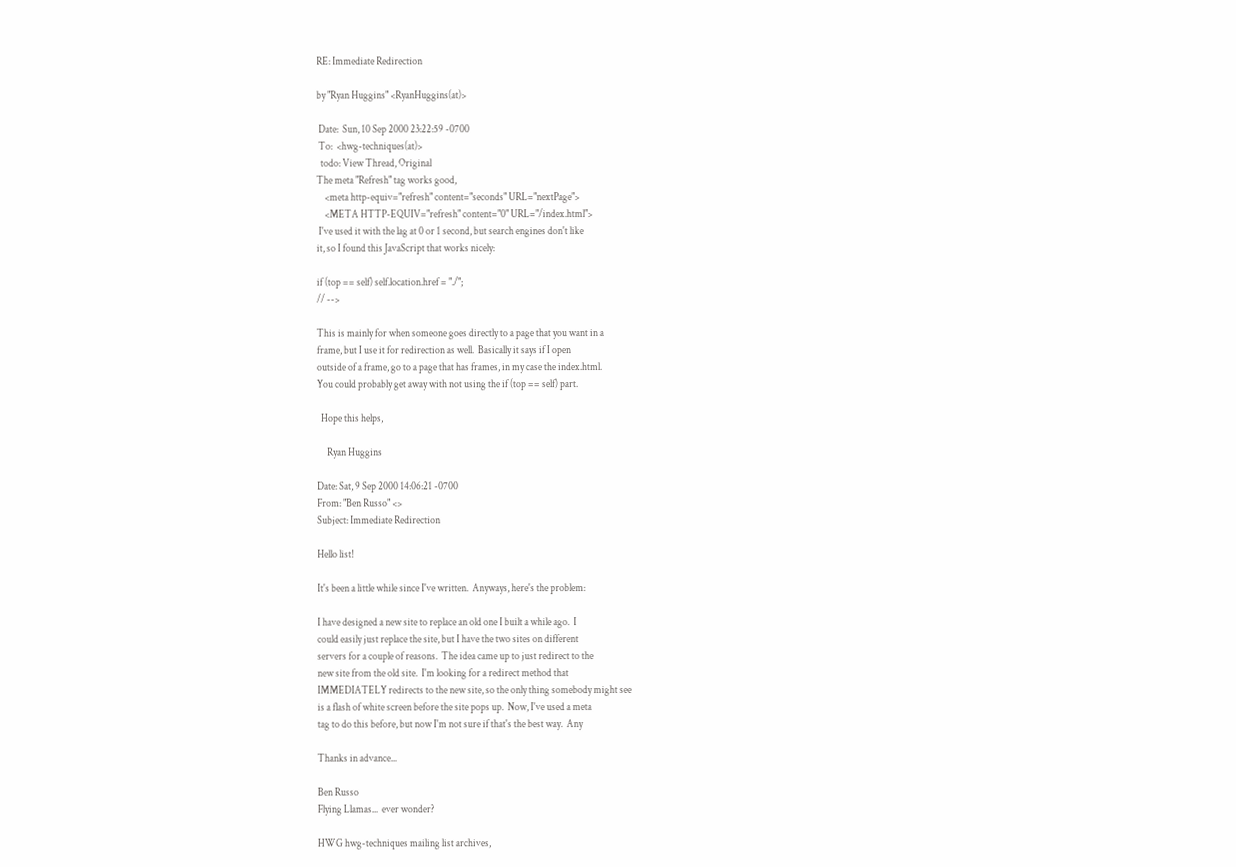RE: Immediate Redirection

by "Ryan Huggins" <RyanHuggins(at)>

 Date:  Sun, 10 Sep 2000 23:22:59 -0700
 To:  <hwg-techniques(at)>
  todo: View Thread, Original
The meta "Refresh" tag works good,
    <meta http-equiv="refresh" content="seconds" URL="nextPage">
    <META HTTP-EQUIV="refresh" content="0" URL="/index.html">
 I've used it with the lag at 0 or 1 second, but search engines don't like
it, so I found this JavaScript that works nicely:

if (top == self) self.location.href = "./";
// -->

This is mainly for when someone goes directly to a page that you want in a
frame, but I use it for redirection as well.  Basically it says if I open
outside of a frame, go to a page that has frames, in my case the index.html.
You could probably get away with not using the if (top == self) part.

  Hope this helps,

     Ryan Huggins

Date: Sat, 9 Sep 2000 14:06:21 -0700
From: "Ben Russo" <>
Subject: Immediate Redirection

Hello list!

It's been a little while since I've written.  Anyways, here's the problem:

I have designed a new site to replace an old one I built a while ago.  I
could easily just replace the site, but I have the two sites on different
servers for a couple of reasons.  The idea came up to just redirect to the
new site from the old site.  I'm looking for a redirect method that
IMMEDIATELY redirects to the new site, so the only thing somebody might see
is a flash of white screen before the site pops up.  Now, I've used a meta
tag to do this before, but now I'm not sure if that's the best way.  Any

Thanks in advance...

Ben Russo
Flying Llamas...  ever wonder?

HWG hwg-techniques mailing list archives,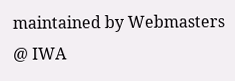maintained by Webmasters @ IWA